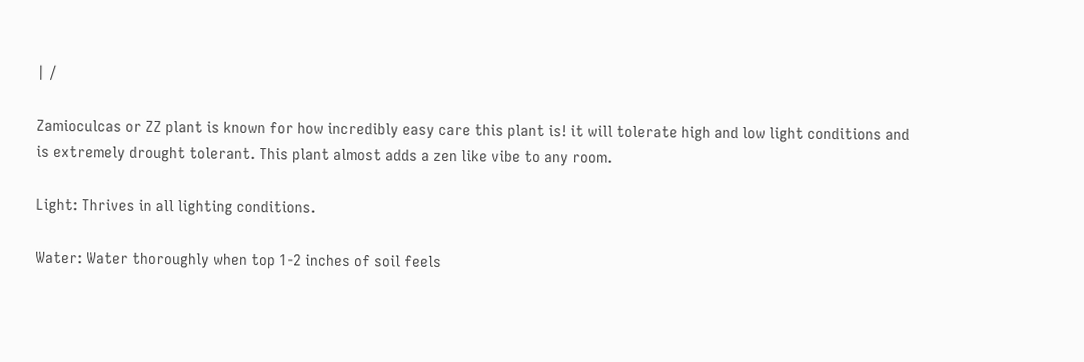| /

Zamioculcas or ZZ plant is known for how incredibly easy care this plant is! it will tolerate high and low light conditions and is extremely drought tolerant. This plant almost adds a zen like vibe to any room.

Light: Thrives in all lighting conditions.

Water: Water thoroughly when top 1-2 inches of soil feels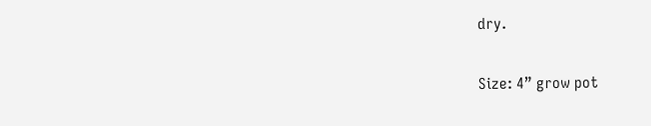dry.

Size: 4” grow pot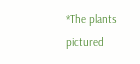*The plants pictured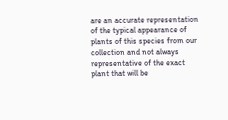are an accurate representation of the typical appearance of plants of this species from our collection and not always representative of the exact plant that will be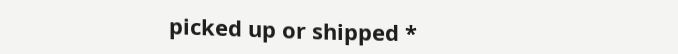picked up or shipped *